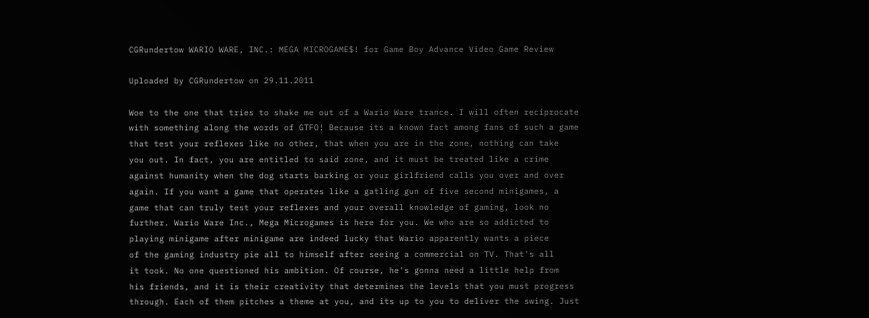CGRundertow WARIO WARE, INC.: MEGA MICROGAME$! for Game Boy Advance Video Game Review

Uploaded by CGRundertow on 29.11.2011

Woe to the one that tries to shake me out of a Wario Ware trance. I will often reciprocate
with something along the words of GTFO! Because its a known fact among fans of such a game
that test your reflexes like no other, that when you are in the zone, nothing can take
you out. In fact, you are entitled to said zone, and it must be treated like a crime
against humanity when the dog starts barking or your girlfriend calls you over and over
again. If you want a game that operates like a gatling gun of five second minigames, a
game that can truly test your reflexes and your overall knowledge of gaming, look no
further. Wario Ware Inc., Mega Microgames is here for you. We who are so addicted to
playing minigame after minigame are indeed lucky that Wario apparently wants a piece
of the gaming industry pie all to himself after seeing a commercial on TV. That's all
it took. No one questioned his ambition. Of course, he's gonna need a little help from
his friends, and it is their creativity that determines the levels that you must progress
through. Each of them pitches a theme at you, and its up to you to deliver the swing. Just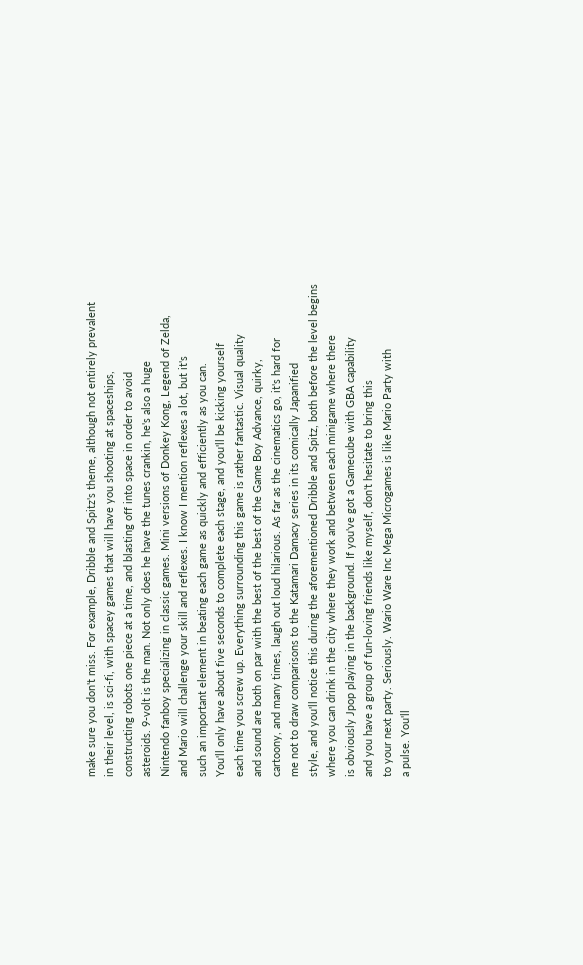make sure you don't miss. For example, Dribble and Spitz's theme, although not entirely prevalent
in their level, is sci-fi, with spacey games that will have you shooting at spaceships,
constructing robots one piece at a time, and blasting off into space in order to avoid
asteroids. 9-volt is the man. Not only does he have the tunes crankin, he's also a huge
Nintendo fanboy specializing in classic games. Mini versions of Donkey Kong, Legend of Zelda,
and Mario will challenge your skill and reflexes. I know I mention reflexes a lot, but it's
such an important element in beating each game as quickly and efficiently as you can.
You'll only have about five seconds to complete each stage, and you'll be kicking yourself
each time you screw up. Everything surrounding this game is rather fantastic. Visual quality
and sound are both on par with the best of the best of the Game Boy Advance, quirky,
cartoony, and many times, laugh out loud hilarious. As far as the cinematics go, it's hard for
me not to draw comparisons to the Katamari Damacy series in its comically Japanified
style, and you'll notice this during the aforementioned Dribble and Spitz, both before the level begins
where you can drink in the city where they work and between each minigame where there
is obviously Jpop playing in the background. If you've got a Gamecube with GBA capability
and you have a group of fun-loving friends like myself, don't hesitate to bring this
to your next party. Seriously. Wario Ware Inc Mega Microgames is like Mario Party with
a pulse. You'll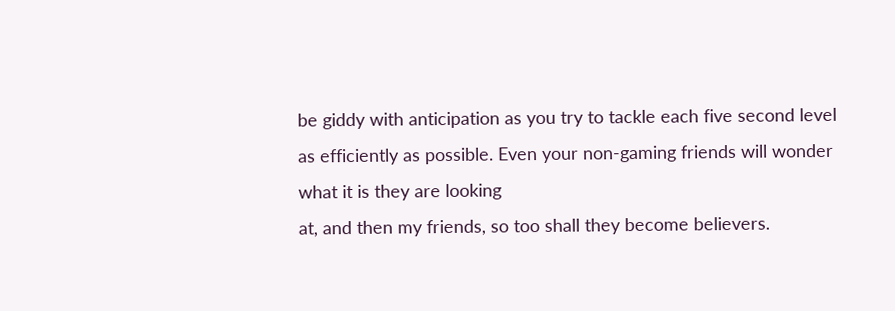be giddy with anticipation as you try to tackle each five second level
as efficiently as possible. Even your non-gaming friends will wonder what it is they are looking
at, and then my friends, so too shall they become believers.